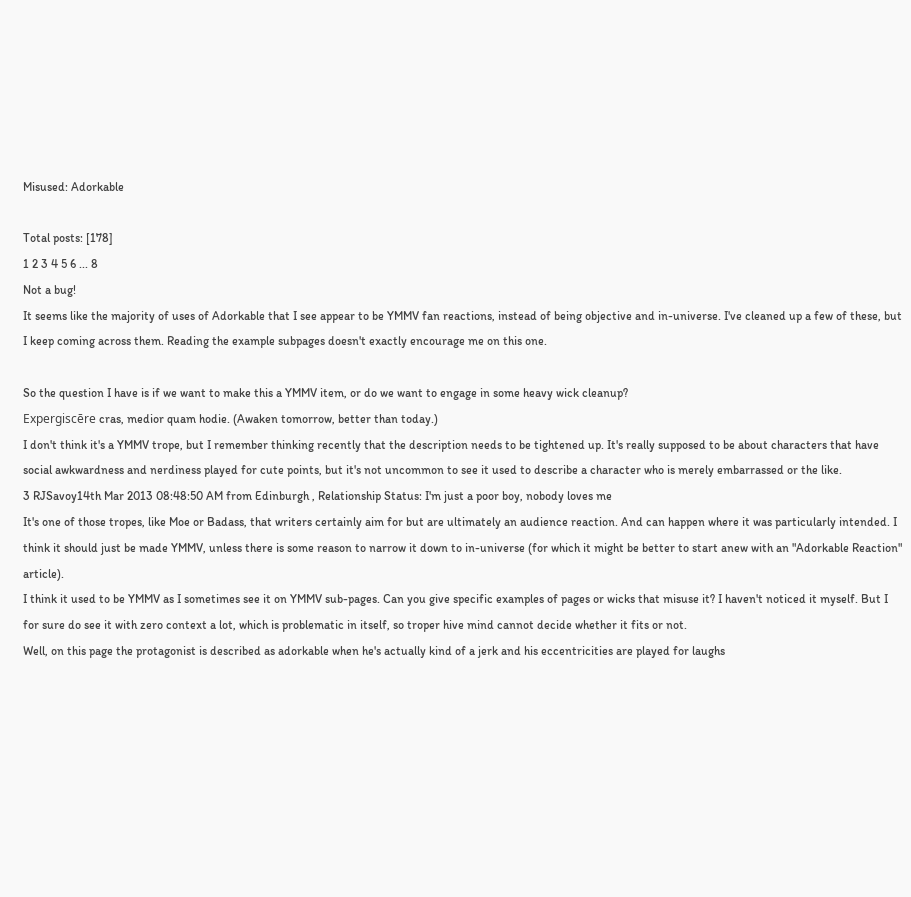Misused: Adorkable

Total posts: [178]
1 2 3 4 5 6 ... 8
Not a bug!
It seems like the majority of uses of Adorkable that I see appear to be YMMV fan reactions, instead of being objective and in-universe. I've cleaned up a few of these, but I keep coming across them. Reading the example subpages doesn't exactly encourage me on this one.

So the question I have is if we want to make this a YMMV item, or do we want to engage in some heavy wick cleanup?
Expergiscēre cras, medior quam hodie. (Awaken tomorrow, better than today.)
I don't think it's a YMMV trope, but I remember thinking recently that the description needs to be tightened up. It's really supposed to be about characters that have social awkwardness and nerdiness played for cute points, but it's not uncommon to see it used to describe a character who is merely embarrassed or the like.
3 RJSavoy14th Mar 2013 08:48:50 AM from Edinburgh , Relationship Status: I'm just a poor boy, nobody loves me
It's one of those tropes, like Moe or Badass, that writers certainly aim for but are ultimately an audience reaction. And can happen where it was particularly intended. I think it should just be made YMMV, unless there is some reason to narrow it down to in-universe (for which it might be better to start anew with an "Adorkable Reaction" article).
I think it used to be YMMV as I sometimes see it on YMMV sub-pages. Can you give specific examples of pages or wicks that misuse it? I haven't noticed it myself. But I for sure do see it with zero context a lot, which is problematic in itself, so troper hive mind cannot decide whether it fits or not.
Well, on this page the protagonist is described as adorkable when he's actually kind of a jerk and his eccentricities are played for laughs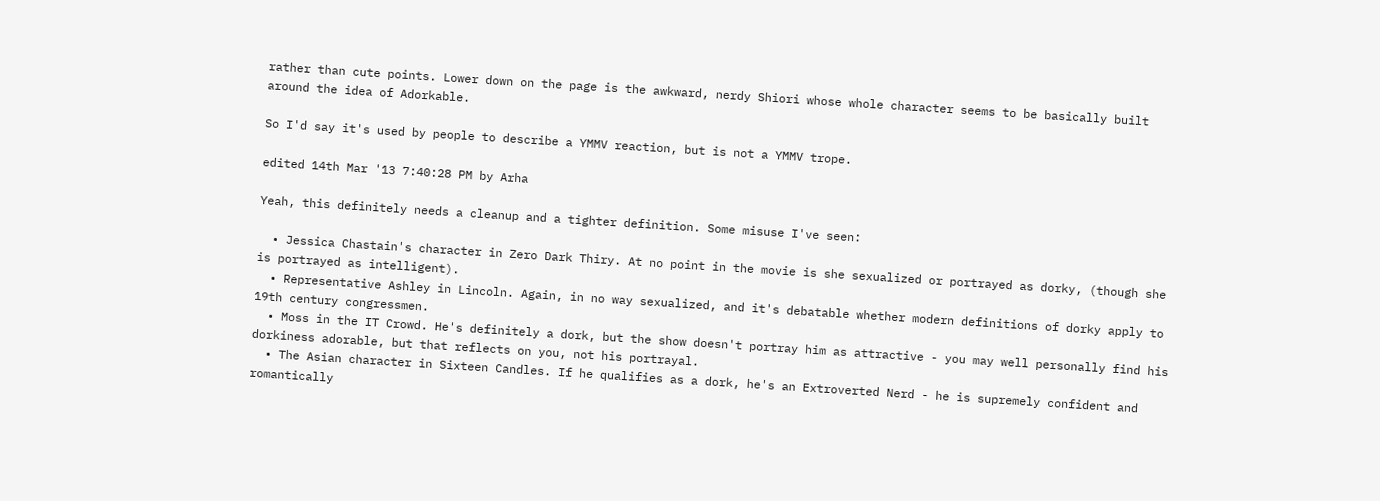rather than cute points. Lower down on the page is the awkward, nerdy Shiori whose whole character seems to be basically built around the idea of Adorkable.

So I'd say it's used by people to describe a YMMV reaction, but is not a YMMV trope.

edited 14th Mar '13 7:40:28 PM by Arha

Yeah, this definitely needs a cleanup and a tighter definition. Some misuse I've seen:

  • Jessica Chastain's character in Zero Dark Thiry. At no point in the movie is she sexualized or portrayed as dorky, (though she is portrayed as intelligent).
  • Representative Ashley in Lincoln. Again, in no way sexualized, and it's debatable whether modern definitions of dorky apply to 19th century congressmen.
  • Moss in the IT Crowd. He's definitely a dork, but the show doesn't portray him as attractive - you may well personally find his dorkiness adorable, but that reflects on you, not his portrayal.
  • The Asian character in Sixteen Candles. If he qualifies as a dork, he's an Extroverted Nerd - he is supremely confident and romantically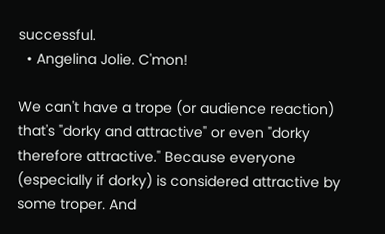successful.
  • Angelina Jolie. C'mon!

We can't have a trope (or audience reaction) that's "dorky and attractive" or even "dorky therefore attractive." Because everyone (especially if dorky) is considered attractive by some troper. And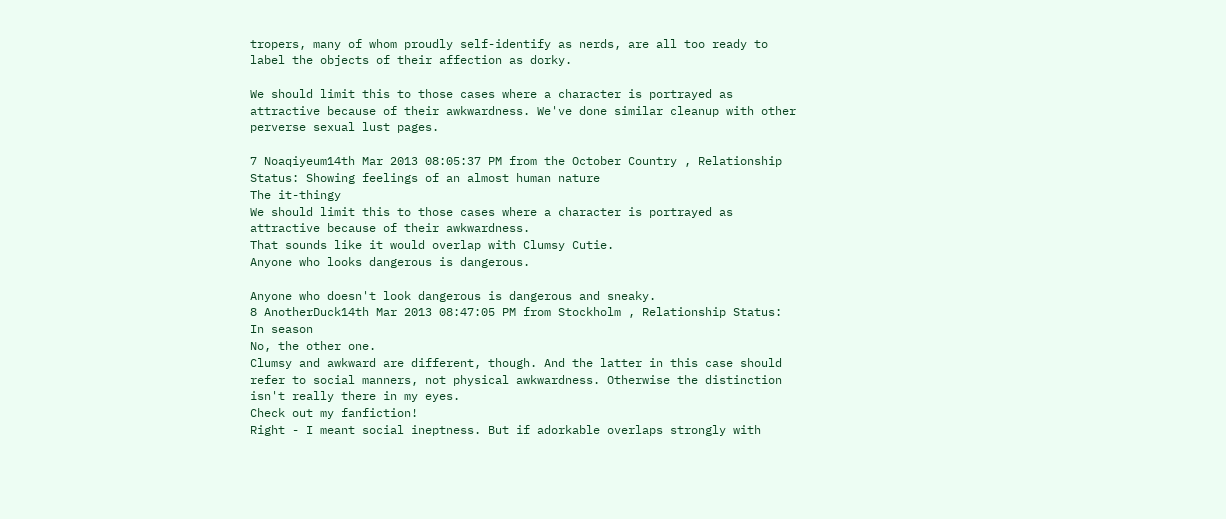tropers, many of whom proudly self-identify as nerds, are all too ready to label the objects of their affection as dorky.

We should limit this to those cases where a character is portrayed as attractive because of their awkwardness. We've done similar cleanup with other perverse sexual lust pages.

7 Noaqiyeum14th Mar 2013 08:05:37 PM from the October Country , Relationship Status: Showing feelings of an almost human nature
The it-thingy
We should limit this to those cases where a character is portrayed as attractive because of their awkwardness.
That sounds like it would overlap with Clumsy Cutie.
Anyone who looks dangerous is dangerous.

Anyone who doesn't look dangerous is dangerous and sneaky.
8 AnotherDuck14th Mar 2013 08:47:05 PM from Stockholm , Relationship Status: In season
No, the other one.
Clumsy and awkward are different, though. And the latter in this case should refer to social manners, not physical awkwardness. Otherwise the distinction isn't really there in my eyes.
Check out my fanfiction!
Right - I meant social ineptness. But if adorkable overlaps strongly with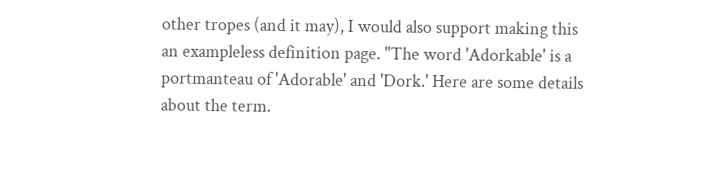other tropes (and it may), I would also support making this an exampleless definition page. "The word 'Adorkable' is a portmanteau of 'Adorable' and 'Dork.' Here are some details about the term.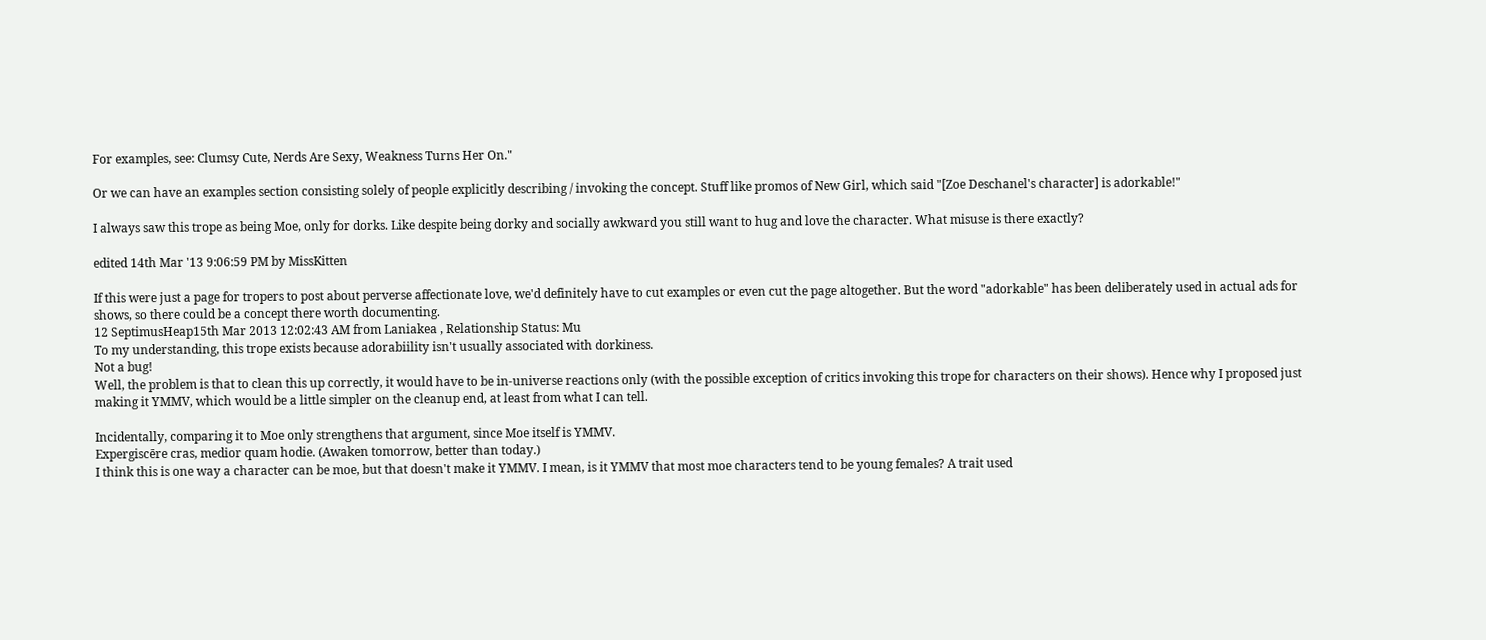For examples, see: Clumsy Cute, Nerds Are Sexy, Weakness Turns Her On."

Or we can have an examples section consisting solely of people explicitly describing / invoking the concept. Stuff like promos of New Girl, which said "[Zoe Deschanel's character] is adorkable!"

I always saw this trope as being Moe, only for dorks. Like despite being dorky and socially awkward you still want to hug and love the character. What misuse is there exactly?

edited 14th Mar '13 9:06:59 PM by MissKitten

If this were just a page for tropers to post about perverse affectionate love, we'd definitely have to cut examples or even cut the page altogether. But the word "adorkable" has been deliberately used in actual ads for shows, so there could be a concept there worth documenting.
12 SeptimusHeap15th Mar 2013 12:02:43 AM from Laniakea , Relationship Status: Mu
To my understanding, this trope exists because adorabiility isn't usually associated with dorkiness.
Not a bug!
Well, the problem is that to clean this up correctly, it would have to be in-universe reactions only (with the possible exception of critics invoking this trope for characters on their shows). Hence why I proposed just making it YMMV, which would be a little simpler on the cleanup end, at least from what I can tell.

Incidentally, comparing it to Moe only strengthens that argument, since Moe itself is YMMV.
Expergiscēre cras, medior quam hodie. (Awaken tomorrow, better than today.)
I think this is one way a character can be moe, but that doesn't make it YMMV. I mean, is it YMMV that most moe characters tend to be young females? A trait used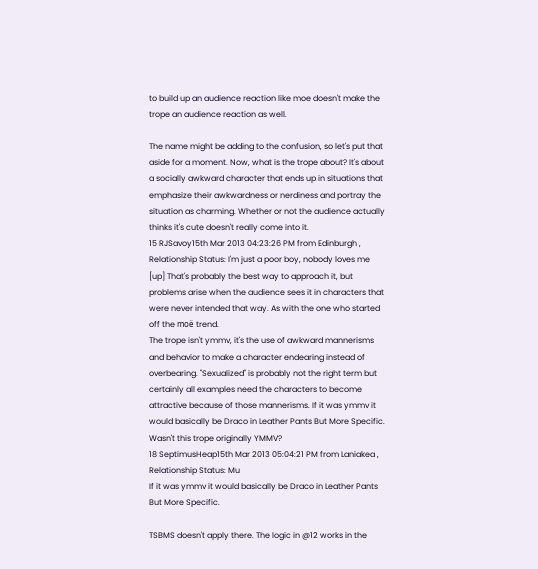to build up an audience reaction like moe doesn't make the trope an audience reaction as well.

The name might be adding to the confusion, so let's put that aside for a moment. Now, what is the trope about? It's about a socially awkward character that ends up in situations that emphasize their awkwardness or nerdiness and portray the situation as charming. Whether or not the audience actually thinks it's cute doesn't really come into it.
15 RJSavoy15th Mar 2013 04:23:26 PM from Edinburgh , Relationship Status: I'm just a poor boy, nobody loves me
[up] That's probably the best way to approach it, but problems arise when the audience sees it in characters that were never intended that way. As with the one who started off the moë trend.
The trope isn't ymmv, it's the use of awkward mannerisms and behavior to make a character endearing instead of overbearing. "Sexualized" is probably not the right term but certainly all examples need the characters to become attractive because of those mannerisms. If it was ymmv it would basically be Draco in Leather Pants But More Specific.
Wasn't this trope originally YMMV?
18 SeptimusHeap15th Mar 2013 05:04:21 PM from Laniakea , Relationship Status: Mu
If it was ymmv it would basically be Draco in Leather Pants But More Specific.

TSBMS doesn't apply there. The logic in @12 works in the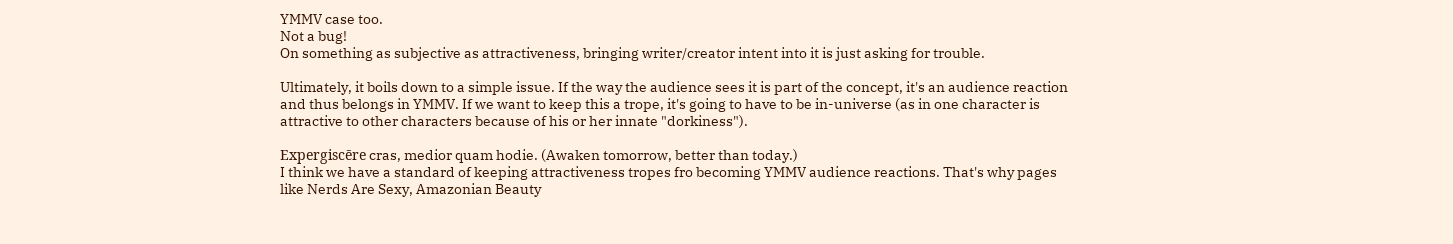YMMV case too.
Not a bug!
On something as subjective as attractiveness, bringing writer/creator intent into it is just asking for trouble.

Ultimately, it boils down to a simple issue. If the way the audience sees it is part of the concept, it's an audience reaction and thus belongs in YMMV. If we want to keep this a trope, it's going to have to be in-universe (as in one character is attractive to other characters because of his or her innate "dorkiness").

Expergiscēre cras, medior quam hodie. (Awaken tomorrow, better than today.)
I think we have a standard of keeping attractiveness tropes fro becoming YMMV audience reactions. That's why pages like Nerds Are Sexy, Amazonian Beauty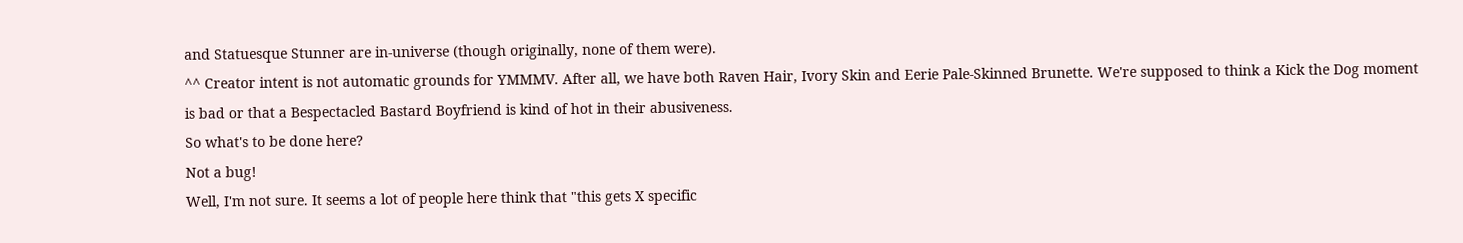and Statuesque Stunner are in-universe (though originally, none of them were).
^^ Creator intent is not automatic grounds for YMMMV. After all, we have both Raven Hair, Ivory Skin and Eerie Pale-Skinned Brunette. We're supposed to think a Kick the Dog moment is bad or that a Bespectacled Bastard Boyfriend is kind of hot in their abusiveness.
So what's to be done here?
Not a bug!
Well, I'm not sure. It seems a lot of people here think that "this gets X specific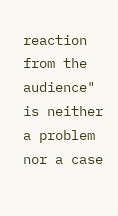reaction from the audience" is neither a problem nor a case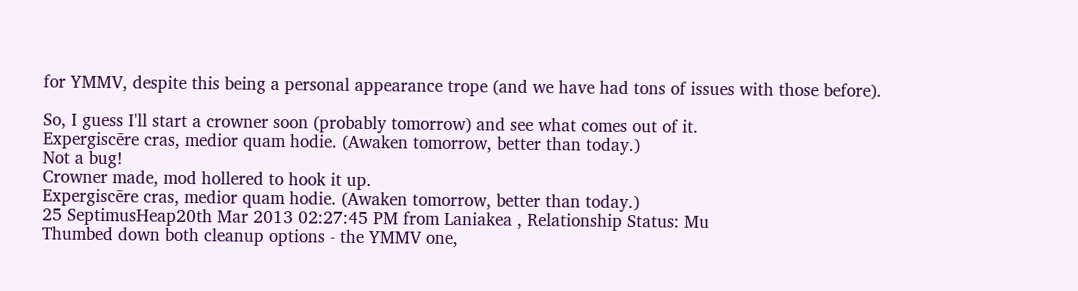for YMMV, despite this being a personal appearance trope (and we have had tons of issues with those before).

So, I guess I'll start a crowner soon (probably tomorrow) and see what comes out of it.
Expergiscēre cras, medior quam hodie. (Awaken tomorrow, better than today.)
Not a bug!
Crowner made, mod hollered to hook it up.
Expergiscēre cras, medior quam hodie. (Awaken tomorrow, better than today.)
25 SeptimusHeap20th Mar 2013 02:27:45 PM from Laniakea , Relationship Status: Mu
Thumbed down both cleanup options - the YMMV one,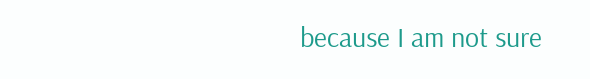because I am not sure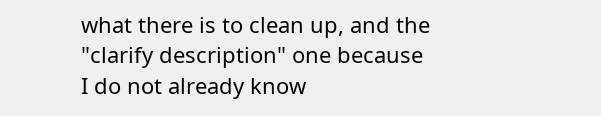what there is to clean up, and the "clarify description" one because I do not already know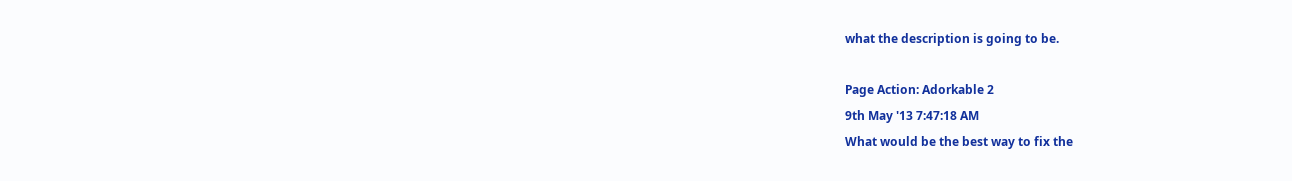what the description is going to be.

Page Action: Adorkable 2
9th May '13 7:47:18 AM
What would be the best way to fix the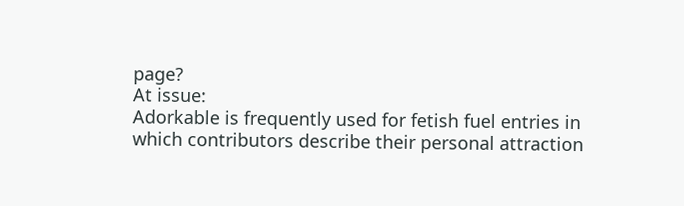page?
At issue:
Adorkable is frequently used for fetish fuel entries in which contributors describe their personal attraction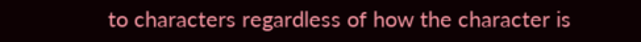to characters regardless of how the character is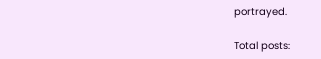portrayed.

Total posts: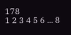178
1 2 3 4 5 6 ... 8